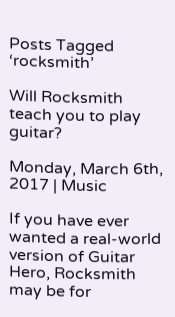Posts Tagged ‘rocksmith’

Will Rocksmith teach you to play guitar?

Monday, March 6th, 2017 | Music

If you have ever wanted a real-world version of Guitar Hero, Rocksmith may be for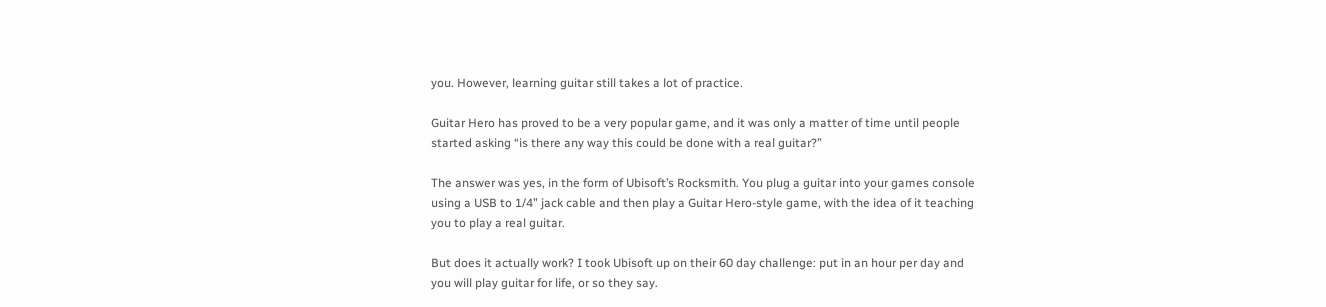you. However, learning guitar still takes a lot of practice.

Guitar Hero has proved to be a very popular game, and it was only a matter of time until people started asking “is there any way this could be done with a real guitar?”

The answer was yes, in the form of Ubisoft’s Rocksmith. You plug a guitar into your games console using a USB to 1/4” jack cable and then play a Guitar Hero-style game, with the idea of it teaching you to play a real guitar.

But does it actually work? I took Ubisoft up on their 60 day challenge: put in an hour per day and you will play guitar for life, or so they say.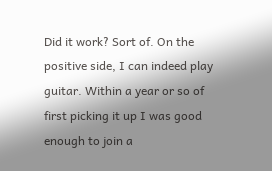Did it work? Sort of. On the positive side, I can indeed play guitar. Within a year or so of first picking it up I was good enough to join a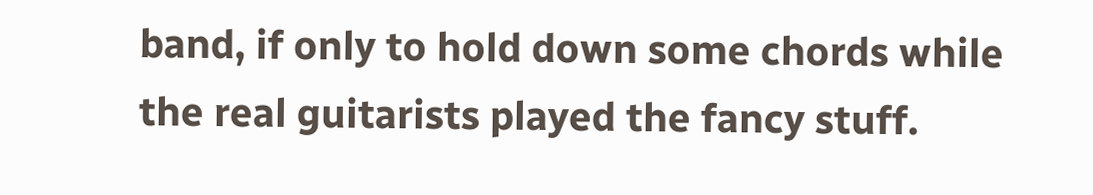band, if only to hold down some chords while the real guitarists played the fancy stuff.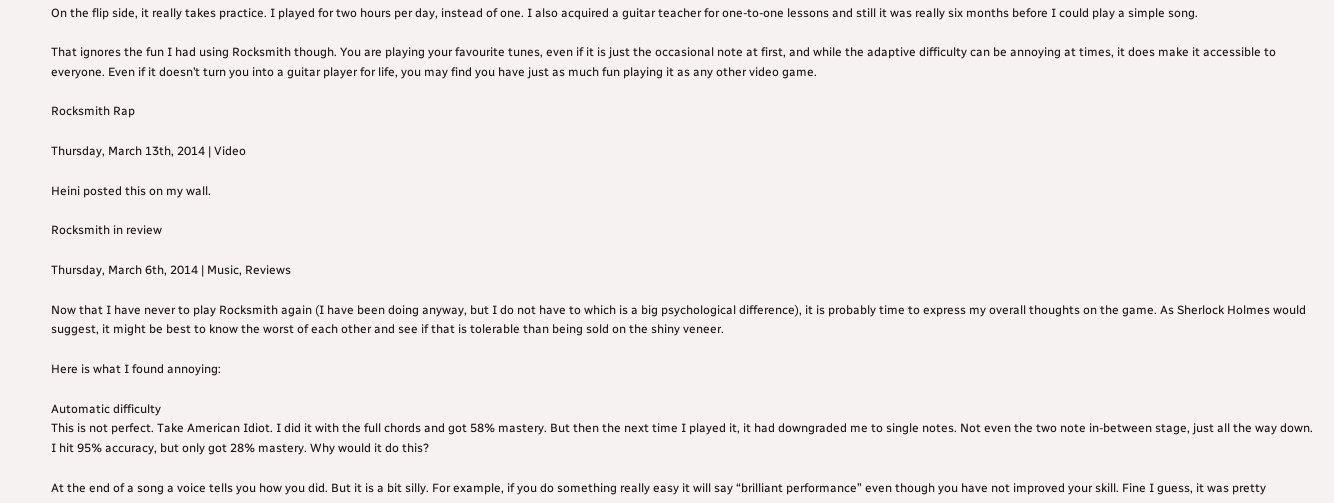On the flip side, it really takes practice. I played for two hours per day, instead of one. I also acquired a guitar teacher for one-to-one lessons and still it was really six months before I could play a simple song.

That ignores the fun I had using Rocksmith though. You are playing your favourite tunes, even if it is just the occasional note at first, and while the adaptive difficulty can be annoying at times, it does make it accessible to everyone. Even if it doesn’t turn you into a guitar player for life, you may find you have just as much fun playing it as any other video game.

Rocksmith Rap

Thursday, March 13th, 2014 | Video

Heini posted this on my wall.

Rocksmith in review

Thursday, March 6th, 2014 | Music, Reviews

Now that I have never to play Rocksmith again (I have been doing anyway, but I do not have to which is a big psychological difference), it is probably time to express my overall thoughts on the game. As Sherlock Holmes would suggest, it might be best to know the worst of each other and see if that is tolerable than being sold on the shiny veneer.

Here is what I found annoying:

Automatic difficulty
This is not perfect. Take American Idiot. I did it with the full chords and got 58% mastery. But then the next time I played it, it had downgraded me to single notes. Not even the two note in-between stage, just all the way down. I hit 95% accuracy, but only got 28% mastery. Why would it do this?

At the end of a song a voice tells you how you did. But it is a bit silly. For example, if you do something really easy it will say “brilliant performance” even though you have not improved your skill. Fine I guess, it was pretty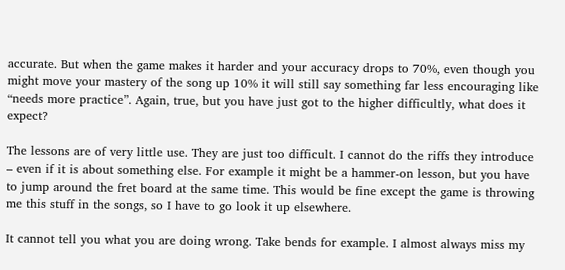accurate. But when the game makes it harder and your accuracy drops to 70%, even though you might move your mastery of the song up 10% it will still say something far less encouraging like “needs more practice”. Again, true, but you have just got to the higher difficultly, what does it expect?

The lessons are of very little use. They are just too difficult. I cannot do the riffs they introduce – even if it is about something else. For example it might be a hammer-on lesson, but you have to jump around the fret board at the same time. This would be fine except the game is throwing me this stuff in the songs, so I have to go look it up elsewhere.

It cannot tell you what you are doing wrong. Take bends for example. I almost always miss my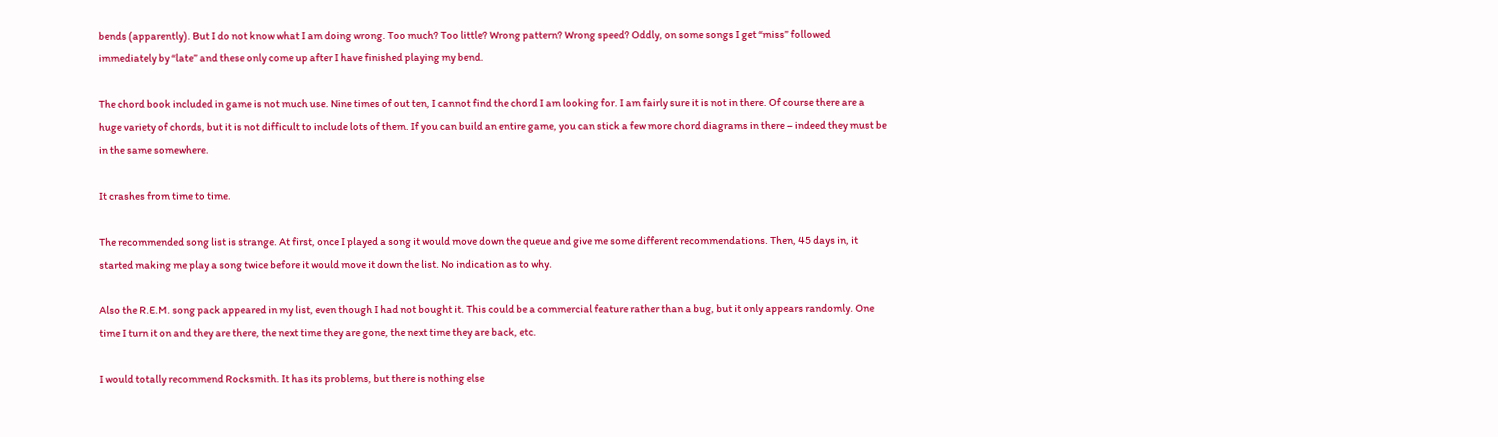bends (apparently). But I do not know what I am doing wrong. Too much? Too little? Wrong pattern? Wrong speed? Oddly, on some songs I get “miss” followed immediately by “late” and these only come up after I have finished playing my bend.

The chord book included in game is not much use. Nine times of out ten, I cannot find the chord I am looking for. I am fairly sure it is not in there. Of course there are a huge variety of chords, but it is not difficult to include lots of them. If you can build an entire game, you can stick a few more chord diagrams in there – indeed they must be in the same somewhere.

It crashes from time to time.

The recommended song list is strange. At first, once I played a song it would move down the queue and give me some different recommendations. Then, 45 days in, it started making me play a song twice before it would move it down the list. No indication as to why.

Also the R.E.M. song pack appeared in my list, even though I had not bought it. This could be a commercial feature rather than a bug, but it only appears randomly. One time I turn it on and they are there, the next time they are gone, the next time they are back, etc.

I would totally recommend Rocksmith. It has its problems, but there is nothing else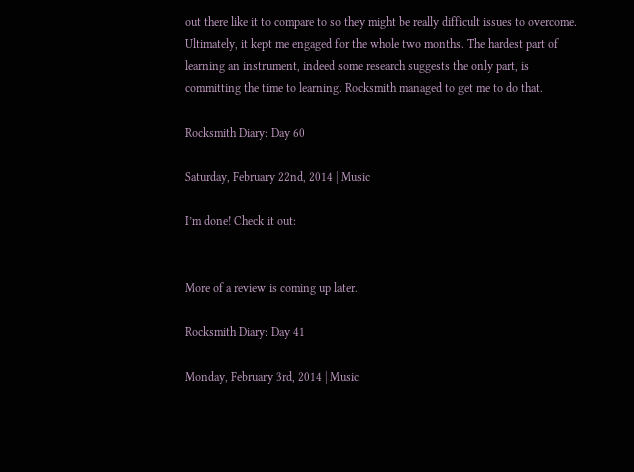out there like it to compare to so they might be really difficult issues to overcome. Ultimately, it kept me engaged for the whole two months. The hardest part of learning an instrument, indeed some research suggests the only part, is committing the time to learning. Rocksmith managed to get me to do that.

Rocksmith Diary: Day 60

Saturday, February 22nd, 2014 | Music

I’m done! Check it out:


More of a review is coming up later.

Rocksmith Diary: Day 41

Monday, February 3rd, 2014 | Music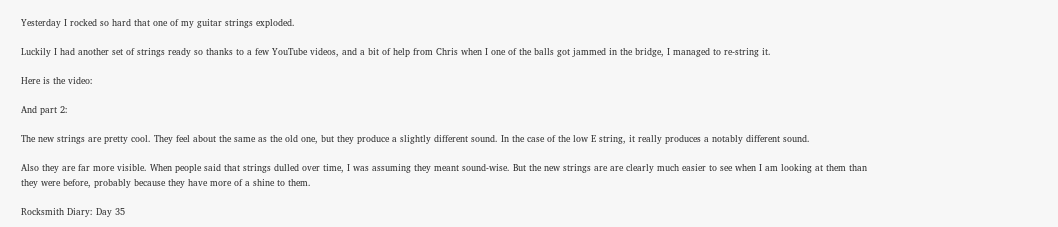Yesterday I rocked so hard that one of my guitar strings exploded.

Luckily I had another set of strings ready so thanks to a few YouTube videos, and a bit of help from Chris when I one of the balls got jammed in the bridge, I managed to re-string it.

Here is the video:

And part 2:

The new strings are pretty cool. They feel about the same as the old one, but they produce a slightly different sound. In the case of the low E string, it really produces a notably different sound.

Also they are far more visible. When people said that strings dulled over time, I was assuming they meant sound-wise. But the new strings are are clearly much easier to see when I am looking at them than they were before, probably because they have more of a shine to them.

Rocksmith Diary: Day 35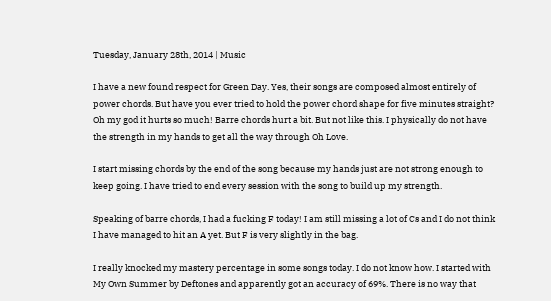Tuesday, January 28th, 2014 | Music

I have a new found respect for Green Day. Yes, their songs are composed almost entirely of power chords. But have you ever tried to hold the power chord shape for five minutes straight? Oh my god it hurts so much! Barre chords hurt a bit. But not like this. I physically do not have the strength in my hands to get all the way through Oh Love.

I start missing chords by the end of the song because my hands just are not strong enough to keep going. I have tried to end every session with the song to build up my strength.

Speaking of barre chords, I had a fucking F today! I am still missing a lot of Cs and I do not think I have managed to hit an A yet. But F is very slightly in the bag.

I really knocked my mastery percentage in some songs today. I do not know how. I started with My Own Summer by Deftones and apparently got an accuracy of 69%. There is no way that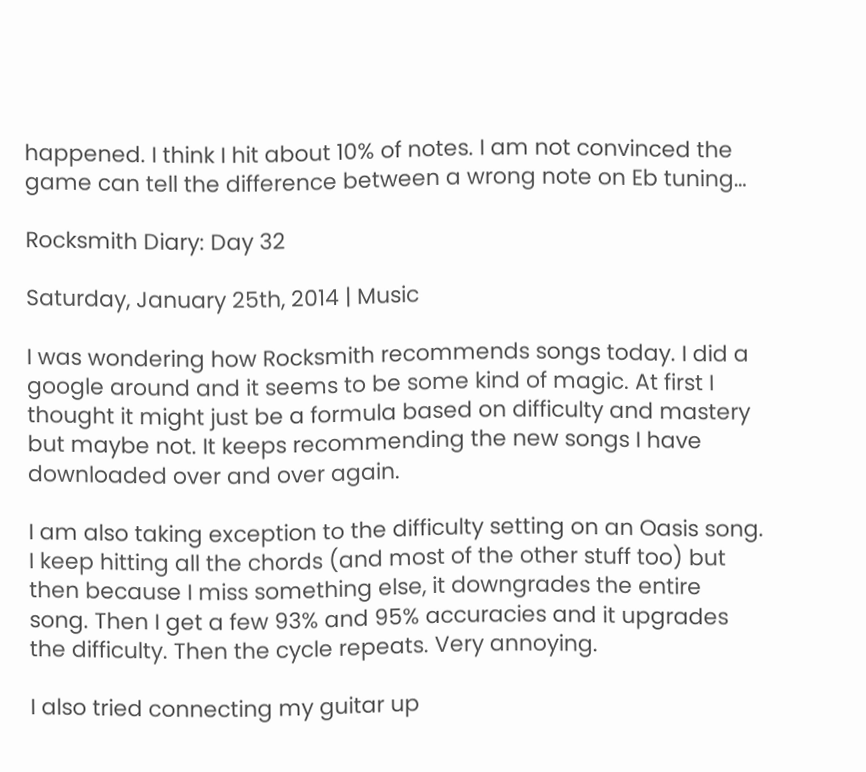happened. I think I hit about 10% of notes. I am not convinced the game can tell the difference between a wrong note on Eb tuning…

Rocksmith Diary: Day 32

Saturday, January 25th, 2014 | Music

I was wondering how Rocksmith recommends songs today. I did a google around and it seems to be some kind of magic. At first I thought it might just be a formula based on difficulty and mastery but maybe not. It keeps recommending the new songs I have downloaded over and over again.

I am also taking exception to the difficulty setting on an Oasis song. I keep hitting all the chords (and most of the other stuff too) but then because I miss something else, it downgrades the entire song. Then I get a few 93% and 95% accuracies and it upgrades the difficulty. Then the cycle repeats. Very annoying.

I also tried connecting my guitar up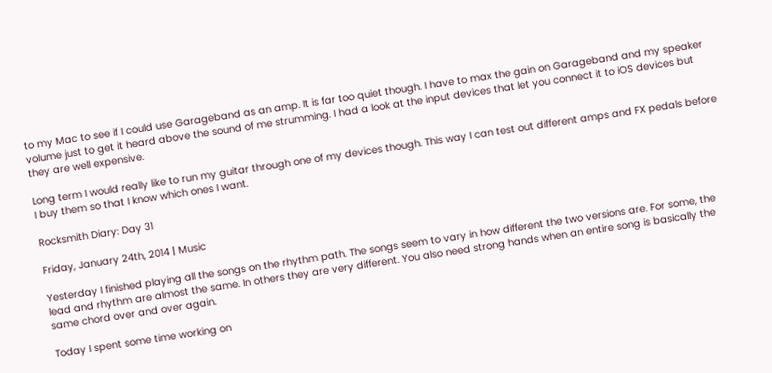to my Mac to see if I could use Garageband as an amp. It is far too quiet though. I have to max the gain on Garageband and my speaker volume just to get it heard above the sound of me strumming. I had a look at the input devices that let you connect it to iOS devices but they are well expensive.

Long term I would really like to run my guitar through one of my devices though. This way I can test out different amps and FX pedals before I buy them so that I know which ones I want.

Rocksmith Diary: Day 31

Friday, January 24th, 2014 | Music

Yesterday I finished playing all the songs on the rhythm path. The songs seem to vary in how different the two versions are. For some, the lead and rhythm are almost the same. In others they are very different. You also need strong hands when an entire song is basically the same chord over and over again.

Today I spent some time working on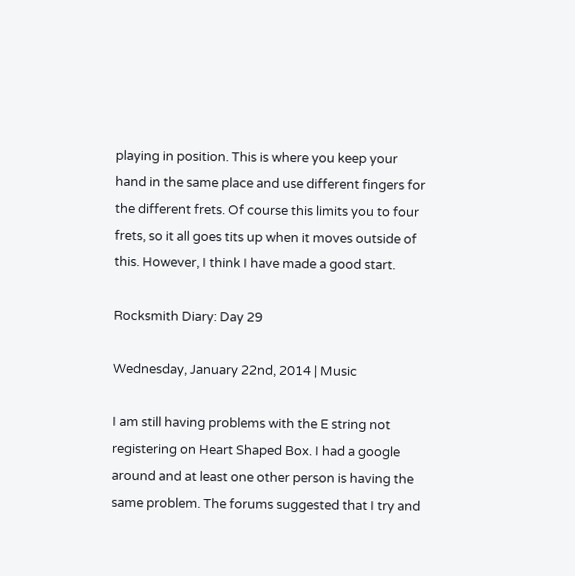playing in position. This is where you keep your hand in the same place and use different fingers for the different frets. Of course this limits you to four frets, so it all goes tits up when it moves outside of this. However, I think I have made a good start.

Rocksmith Diary: Day 29

Wednesday, January 22nd, 2014 | Music

I am still having problems with the E string not registering on Heart Shaped Box. I had a google around and at least one other person is having the same problem. The forums suggested that I try and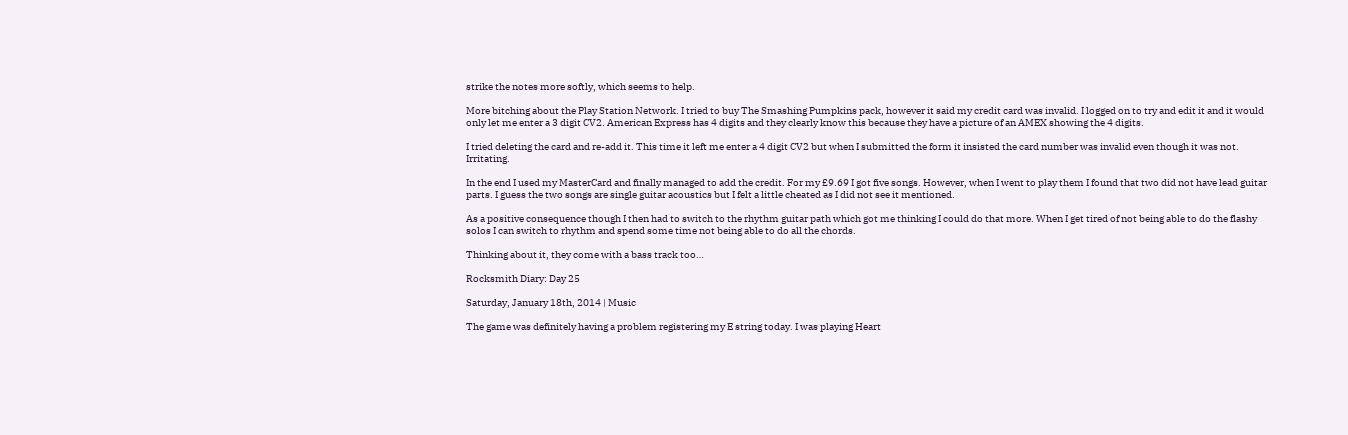strike the notes more softly, which seems to help.

More bitching about the Play Station Network. I tried to buy The Smashing Pumpkins pack, however it said my credit card was invalid. I logged on to try and edit it and it would only let me enter a 3 digit CV2. American Express has 4 digits and they clearly know this because they have a picture of an AMEX showing the 4 digits.

I tried deleting the card and re-add it. This time it left me enter a 4 digit CV2 but when I submitted the form it insisted the card number was invalid even though it was not. Irritating.

In the end I used my MasterCard and finally managed to add the credit. For my £9.69 I got five songs. However, when I went to play them I found that two did not have lead guitar parts. I guess the two songs are single guitar acoustics but I felt a little cheated as I did not see it mentioned.

As a positive consequence though I then had to switch to the rhythm guitar path which got me thinking I could do that more. When I get tired of not being able to do the flashy solos I can switch to rhythm and spend some time not being able to do all the chords.

Thinking about it, they come with a bass track too…

Rocksmith Diary: Day 25

Saturday, January 18th, 2014 | Music

The game was definitely having a problem registering my E string today. I was playing Heart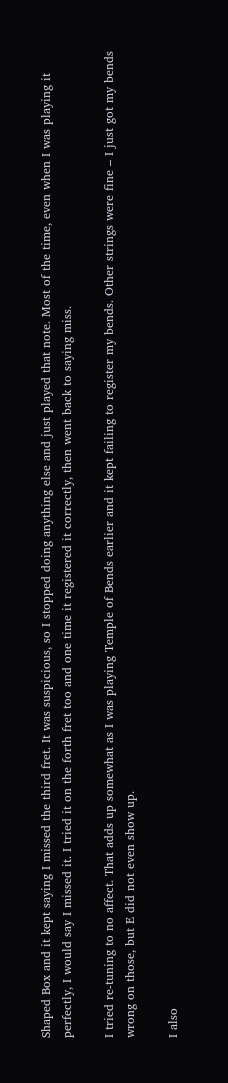Shaped Box and it kept saying I missed the third fret. It was suspicious, so I stopped doing anything else and just played that note. Most of the time, even when I was playing it perfectly, I would say I missed it. I tried it on the forth fret too and one time it registered it correctly, then went back to saying miss.

I tried re-tuning to no affect. That adds up somewhat as I was playing Temple of Bends earlier and it kept failing to register my bends. Other strings were fine – I just got my bends wrong on those, but E did not even show up.

I also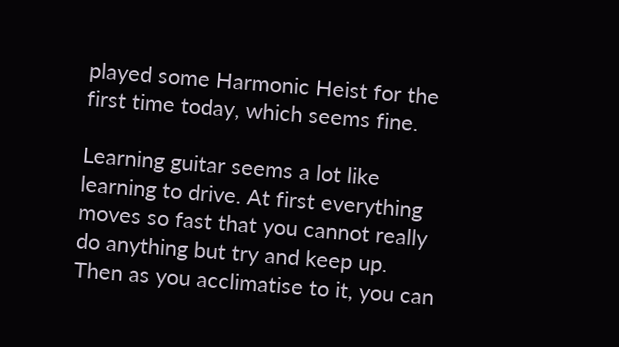played some Harmonic Heist for the first time today, which seems fine.

Learning guitar seems a lot like learning to drive. At first everything moves so fast that you cannot really do anything but try and keep up. Then as you acclimatise to it, you can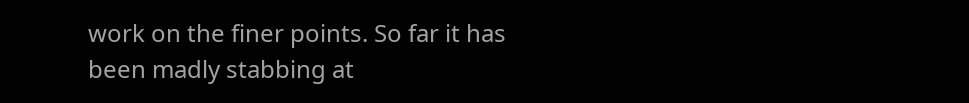work on the finer points. So far it has been madly stabbing at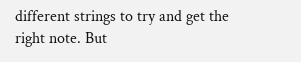different strings to try and get the right note. But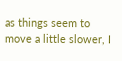as things seem to move a little slower, I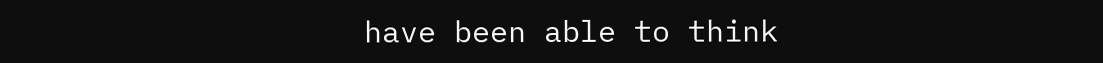have been able to think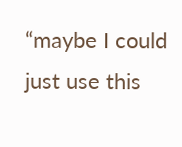“maybe I could just use this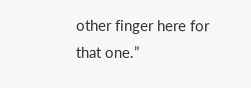other finger here for that one.”